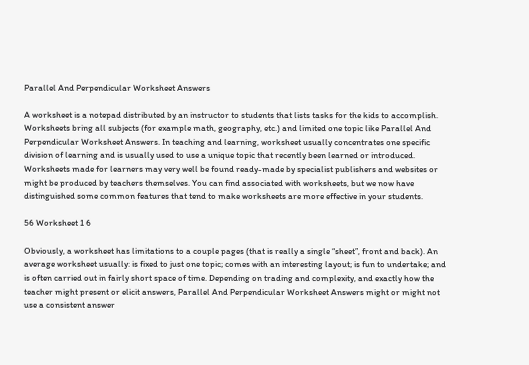Parallel And Perpendicular Worksheet Answers

A worksheet is a notepad distributed by an instructor to students that lists tasks for the kids to accomplish. Worksheets bring all subjects (for example math, geography, etc.) and limited one topic like Parallel And Perpendicular Worksheet Answers. In teaching and learning, worksheet usually concentrates one specific division of learning and is usually used to use a unique topic that recently been learned or introduced. Worksheets made for learners may very well be found ready-made by specialist publishers and websites or might be produced by teachers themselves. You can find associated with worksheets, but we now have distinguished some common features that tend to make worksheets are more effective in your students.

56 Worksheet 1 6

Obviously, a worksheet has limitations to a couple pages (that is really a single “sheet”, front and back). An average worksheet usually: is fixed to just one topic; comes with an interesting layout; is fun to undertake; and is often carried out in fairly short space of time. Depending on trading and complexity, and exactly how the teacher might present or elicit answers, Parallel And Perpendicular Worksheet Answers might or might not use a consistent answer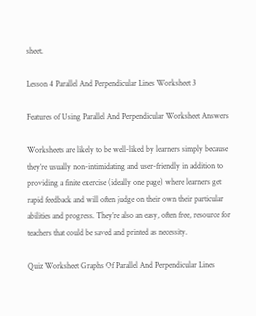sheet.

Lesson 4 Parallel And Perpendicular Lines Worksheet 3

Features of Using Parallel And Perpendicular Worksheet Answers

Worksheets are likely to be well-liked by learners simply because they’re usually non-intimidating and user-friendly in addition to providing a finite exercise (ideally one page) where learners get rapid feedback and will often judge on their own their particular abilities and progress. They’re also an easy, often free, resource for teachers that could be saved and printed as necessity.

Quiz Worksheet Graphs Of Parallel And Perpendicular Lines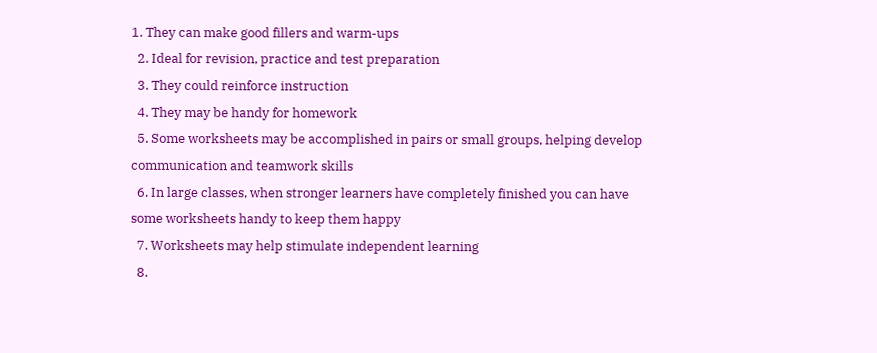1. They can make good fillers and warm-ups
  2. Ideal for revision, practice and test preparation
  3. They could reinforce instruction
  4. They may be handy for homework
  5. Some worksheets may be accomplished in pairs or small groups, helping develop communication and teamwork skills
  6. In large classes, when stronger learners have completely finished you can have some worksheets handy to keep them happy
  7. Worksheets may help stimulate independent learning
  8.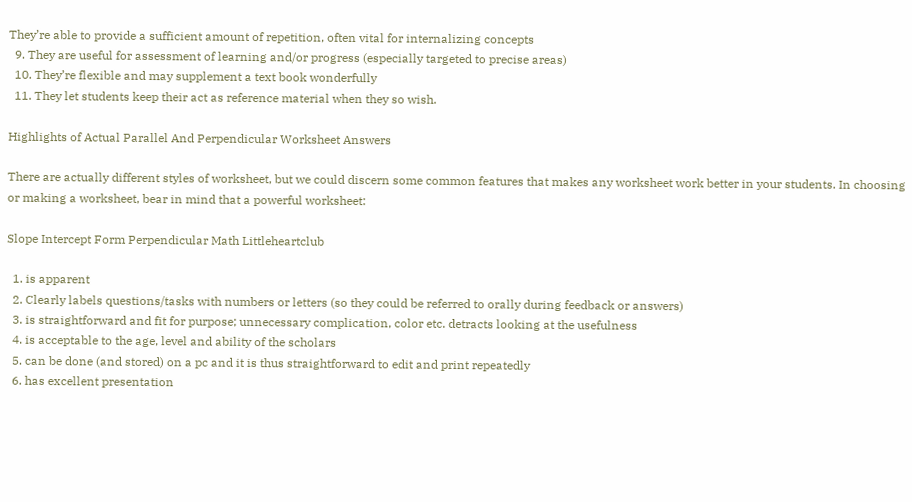They’re able to provide a sufficient amount of repetition, often vital for internalizing concepts
  9. They are useful for assessment of learning and/or progress (especially targeted to precise areas)
  10. They’re flexible and may supplement a text book wonderfully
  11. They let students keep their act as reference material when they so wish.

Highlights of Actual Parallel And Perpendicular Worksheet Answers

There are actually different styles of worksheet, but we could discern some common features that makes any worksheet work better in your students. In choosing or making a worksheet, bear in mind that a powerful worksheet:

Slope Intercept Form Perpendicular Math Littleheartclub

  1. is apparent
  2. Clearly labels questions/tasks with numbers or letters (so they could be referred to orally during feedback or answers)
  3. is straightforward and fit for purpose; unnecessary complication, color etc. detracts looking at the usefulness
  4. is acceptable to the age, level and ability of the scholars
  5. can be done (and stored) on a pc and it is thus straightforward to edit and print repeatedly
  6. has excellent presentation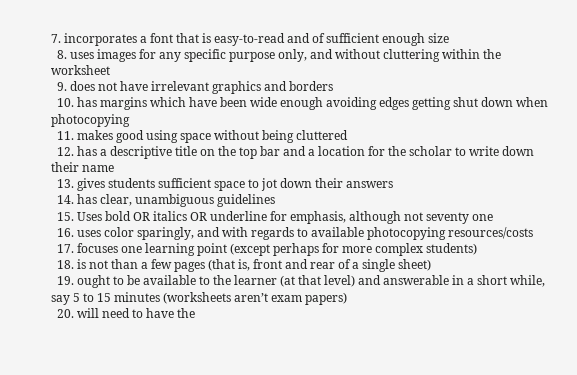7. incorporates a font that is easy-to-read and of sufficient enough size
  8. uses images for any specific purpose only, and without cluttering within the worksheet
  9. does not have irrelevant graphics and borders
  10. has margins which have been wide enough avoiding edges getting shut down when photocopying
  11. makes good using space without being cluttered
  12. has a descriptive title on the top bar and a location for the scholar to write down their name
  13. gives students sufficient space to jot down their answers
  14. has clear, unambiguous guidelines
  15. Uses bold OR italics OR underline for emphasis, although not seventy one
  16. uses color sparingly, and with regards to available photocopying resources/costs
  17. focuses one learning point (except perhaps for more complex students)
  18. is not than a few pages (that is, front and rear of a single sheet)
  19. ought to be available to the learner (at that level) and answerable in a short while, say 5 to 15 minutes (worksheets aren’t exam papers)
  20. will need to have the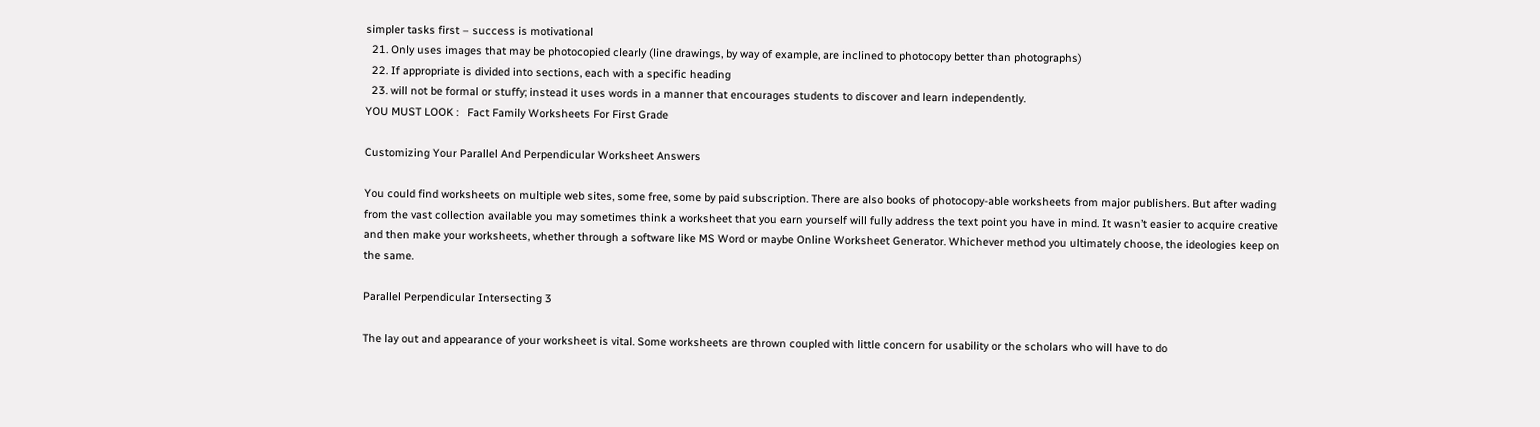simpler tasks first – success is motivational
  21. Only uses images that may be photocopied clearly (line drawings, by way of example, are inclined to photocopy better than photographs)
  22. If appropriate is divided into sections, each with a specific heading
  23. will not be formal or stuffy; instead it uses words in a manner that encourages students to discover and learn independently.
YOU MUST LOOK :   Fact Family Worksheets For First Grade

Customizing Your Parallel And Perpendicular Worksheet Answers

You could find worksheets on multiple web sites, some free, some by paid subscription. There are also books of photocopy-able worksheets from major publishers. But after wading from the vast collection available you may sometimes think a worksheet that you earn yourself will fully address the text point you have in mind. It wasn’t easier to acquire creative and then make your worksheets, whether through a software like MS Word or maybe Online Worksheet Generator. Whichever method you ultimately choose, the ideologies keep on the same.

Parallel Perpendicular Intersecting 3

The lay out and appearance of your worksheet is vital. Some worksheets are thrown coupled with little concern for usability or the scholars who will have to do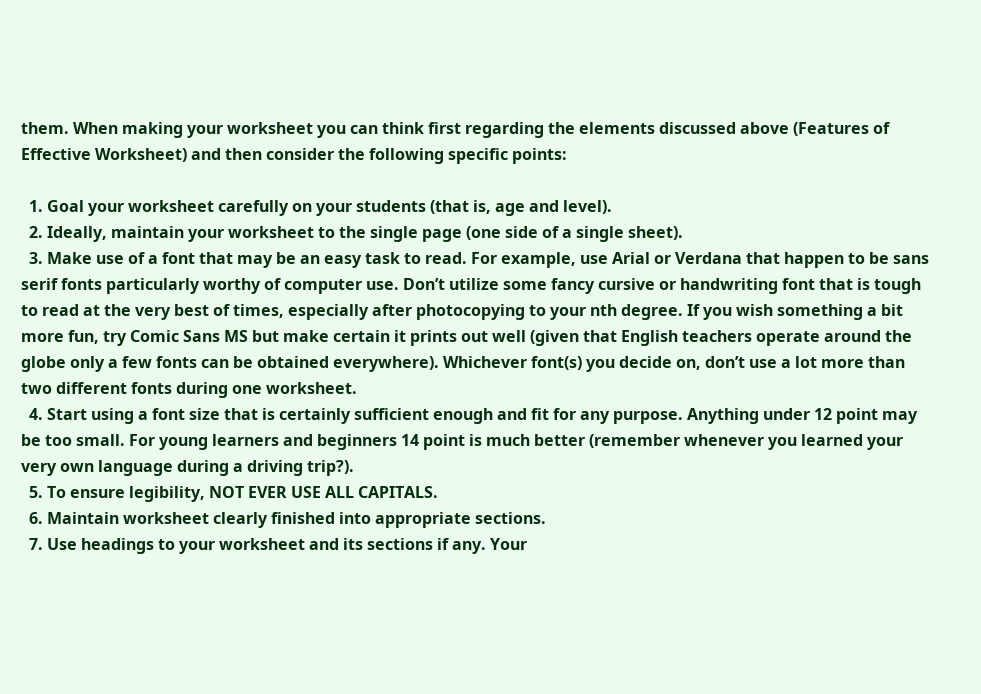them. When making your worksheet you can think first regarding the elements discussed above (Features of Effective Worksheet) and then consider the following specific points:

  1. Goal your worksheet carefully on your students (that is, age and level).
  2. Ideally, maintain your worksheet to the single page (one side of a single sheet).
  3. Make use of a font that may be an easy task to read. For example, use Arial or Verdana that happen to be sans serif fonts particularly worthy of computer use. Don’t utilize some fancy cursive or handwriting font that is tough to read at the very best of times, especially after photocopying to your nth degree. If you wish something a bit more fun, try Comic Sans MS but make certain it prints out well (given that English teachers operate around the globe only a few fonts can be obtained everywhere). Whichever font(s) you decide on, don’t use a lot more than two different fonts during one worksheet.
  4. Start using a font size that is certainly sufficient enough and fit for any purpose. Anything under 12 point may be too small. For young learners and beginners 14 point is much better (remember whenever you learned your very own language during a driving trip?).
  5. To ensure legibility, NOT EVER USE ALL CAPITALS.
  6. Maintain worksheet clearly finished into appropriate sections.
  7. Use headings to your worksheet and its sections if any. Your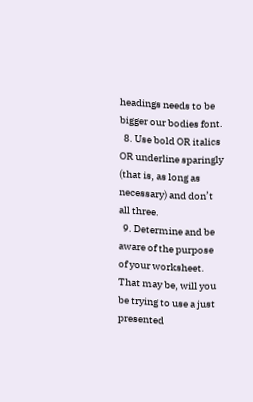headings needs to be bigger our bodies font.
  8. Use bold OR italics OR underline sparingly (that is, as long as necessary) and don’t all three.
  9. Determine and be aware of the purpose of your worksheet. That may be, will you be trying to use a just presented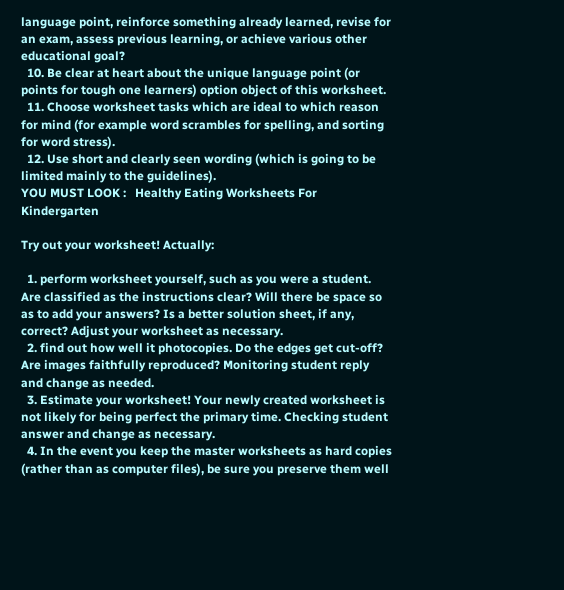language point, reinforce something already learned, revise for an exam, assess previous learning, or achieve various other educational goal?
  10. Be clear at heart about the unique language point (or points for tough one learners) option object of this worksheet.
  11. Choose worksheet tasks which are ideal to which reason for mind (for example word scrambles for spelling, and sorting for word stress).
  12. Use short and clearly seen wording (which is going to be limited mainly to the guidelines).
YOU MUST LOOK :   Healthy Eating Worksheets For Kindergarten

Try out your worksheet! Actually:

  1. perform worksheet yourself, such as you were a student. Are classified as the instructions clear? Will there be space so as to add your answers? Is a better solution sheet, if any, correct? Adjust your worksheet as necessary.
  2. find out how well it photocopies. Do the edges get cut-off? Are images faithfully reproduced? Monitoring student reply and change as needed.
  3. Estimate your worksheet! Your newly created worksheet is not likely for being perfect the primary time. Checking student answer and change as necessary.
  4. In the event you keep the master worksheets as hard copies (rather than as computer files), be sure you preserve them well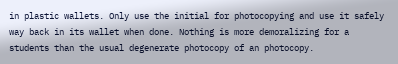in plastic wallets. Only use the initial for photocopying and use it safely way back in its wallet when done. Nothing is more demoralizing for a students than the usual degenerate photocopy of an photocopy.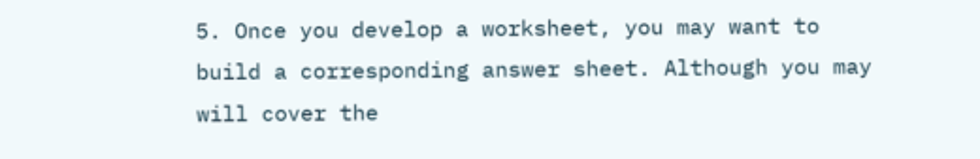5. Once you develop a worksheet, you may want to build a corresponding answer sheet. Although you may will cover the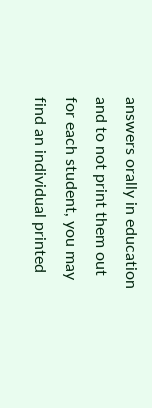answers orally in education and to not print them out for each student, you may find an individual printed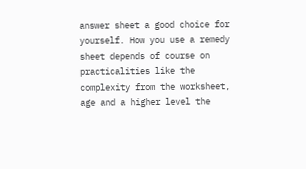answer sheet a good choice for yourself. How you use a remedy sheet depends of course on practicalities like the complexity from the worksheet, age and a higher level the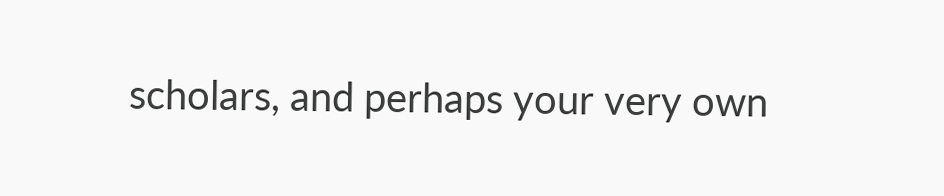scholars, and perhaps your very own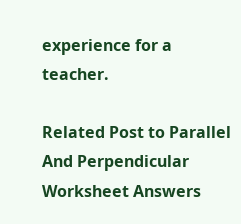experience for a teacher.

Related Post to Parallel And Perpendicular Worksheet Answers